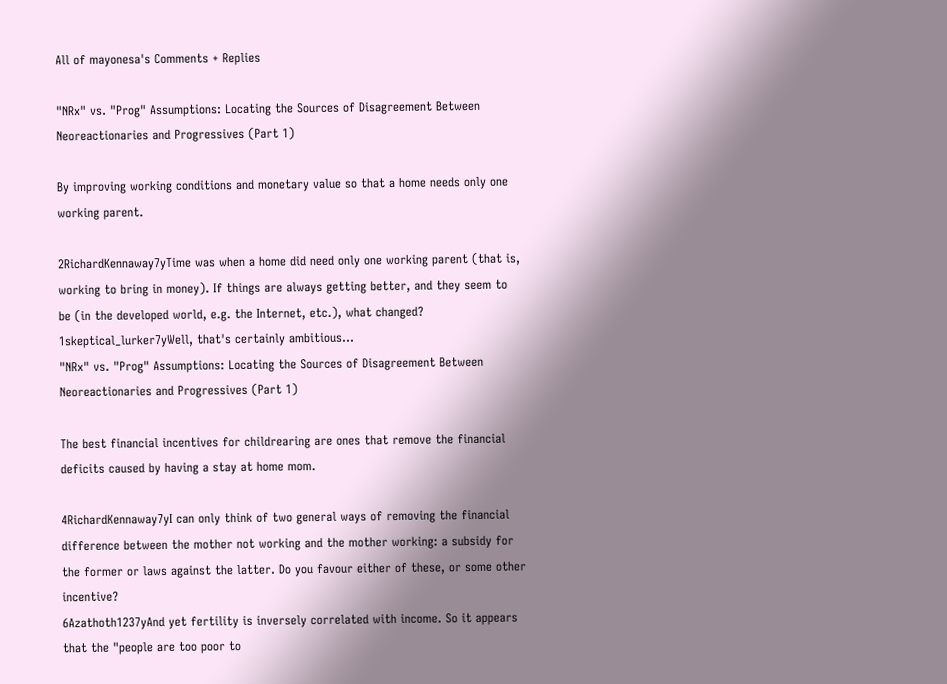All of mayonesa's Comments + Replies

"NRx" vs. "Prog" Assumptions: Locating the Sources of Disagreement Between Neoreactionaries and Progressives (Part 1)

By improving working conditions and monetary value so that a home needs only one working parent.

2RichardKennaway7yTime was when a home did need only one working parent (that is, working to bring in money). If things are always getting better, and they seem to be (in the developed world, e.g. the Internet, etc.), what changed?
1skeptical_lurker7yWell, that's certainly ambitious...
"NRx" vs. "Prog" Assumptions: Locating the Sources of Disagreement Between Neoreactionaries and Progressives (Part 1)

The best financial incentives for childrearing are ones that remove the financial deficits caused by having a stay at home mom.

4RichardKennaway7yI can only think of two general ways of removing the financial difference between the mother not working and the mother working: a subsidy for the former or laws against the latter. Do you favour either of these, or some other incentive?
6Azathoth1237yAnd yet fertility is inversely correlated with income. So it appears that the "people are too poor to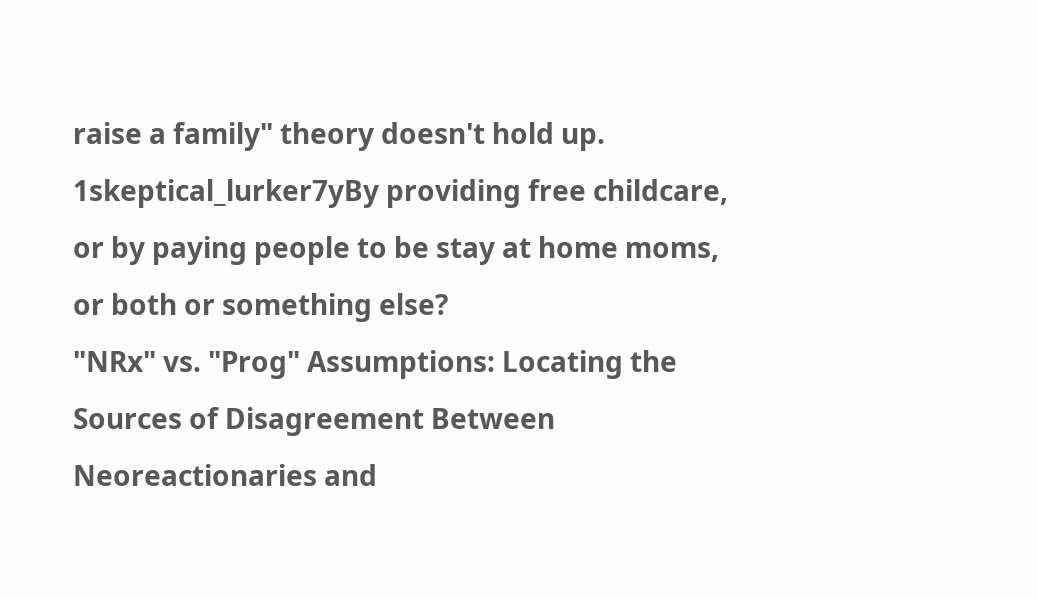raise a family" theory doesn't hold up.
1skeptical_lurker7yBy providing free childcare, or by paying people to be stay at home moms, or both or something else?
"NRx" vs. "Prog" Assumptions: Locating the Sources of Disagreement Between Neoreactionaries and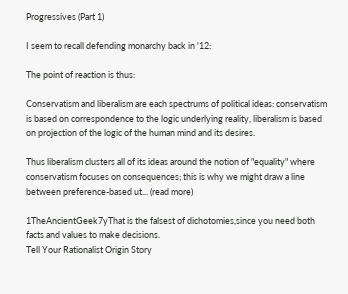Progressives (Part 1)

I seem to recall defending monarchy back in '12:

The point of reaction is thus:

Conservatism and liberalism are each spectrums of political ideas: conservatism is based on correspondence to the logic underlying reality, liberalism is based on projection of the logic of the human mind and its desires.

Thus liberalism clusters all of its ideas around the notion of "equality" where conservatism focuses on consequences; this is why we might draw a line between preference-based ut... (read more)

1TheAncientGeek7yThat is the falsest of dichotomies,since you need both facts and values to make decisions.
Tell Your Rationalist Origin Story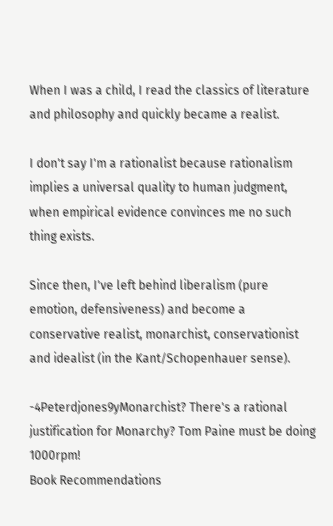When I was a child, I read the classics of literature and philosophy and quickly became a realist.

I don't say I'm a rationalist because rationalism implies a universal quality to human judgment, when empirical evidence convinces me no such thing exists.

Since then, I've left behind liberalism (pure emotion, defensiveness) and become a conservative realist, monarchist, conservationist and idealist (in the Kant/Schopenhauer sense).

-4Peterdjones9yMonarchist? There's a rational justification for Monarchy? Tom Paine must be doing 1000rpm!
Book Recommendations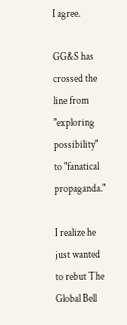I agree.

GG&S has crossed the line from "exploring possibility" to "fanatical propaganda."

I realize he just wanted to rebut The Global Bell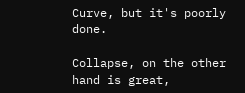Curve, but it's poorly done.

Collapse, on the other hand is great,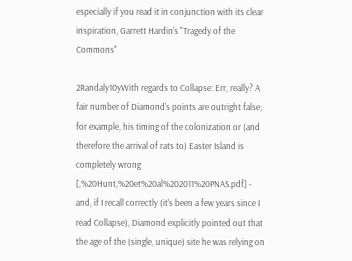especially if you read it in conjunction with its clear inspiration, Garrett Hardin's "Tragedy of the Commons"

2Randaly10yWith regards to Collapse: Err, really? A fair number of Diamond's points are outright false; for example, his timing of the colonization or (and therefore the arrival of rats to) Easter Island is completely wrong [,%20Hunt,%20et%20al%202011%20PNAS.pdf] - and, if I recall correctly (it's been a few years since I read Collapse), Diamond explicitly pointed out that the age of the (single, unique) site he was relying on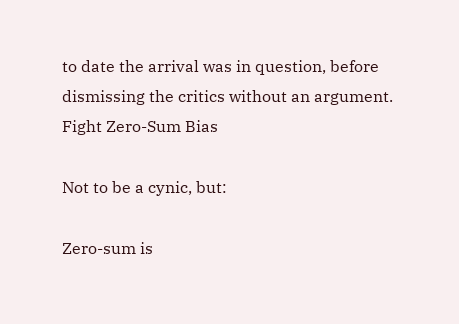to date the arrival was in question, before dismissing the critics without an argument.
Fight Zero-Sum Bias

Not to be a cynic, but:

Zero-sum is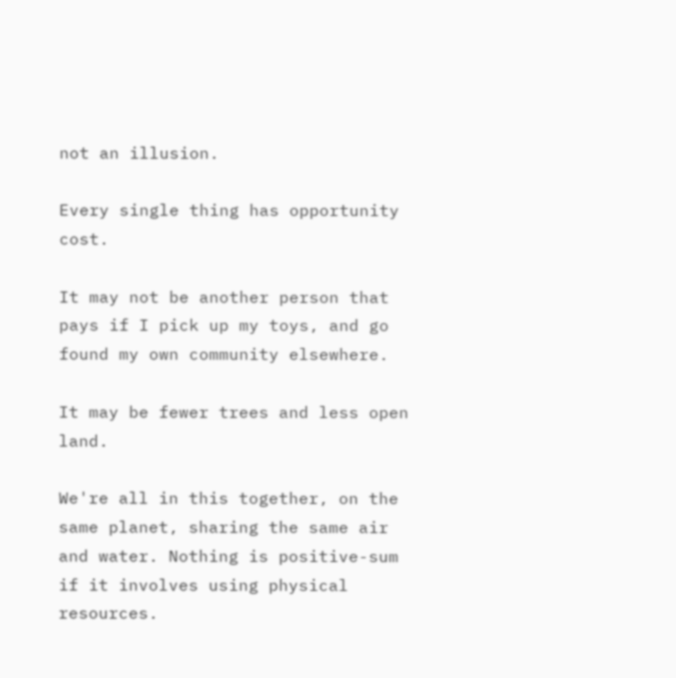not an illusion.

Every single thing has opportunity cost.

It may not be another person that pays if I pick up my toys, and go found my own community elsewhere.

It may be fewer trees and less open land.

We're all in this together, on the same planet, sharing the same air and water. Nothing is positive-sum if it involves using physical resources.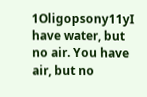1Oligopsony11yI have water, but no air. You have air, but no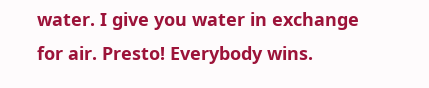water. I give you water in exchange for air. Presto! Everybody wins.